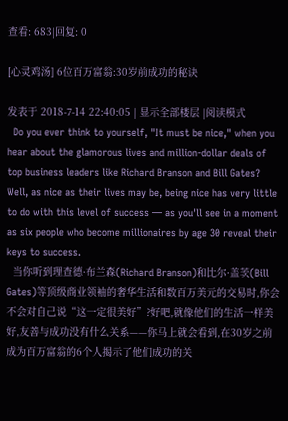查看: 683|回复: 0

[心灵鸡汤] 6位百万富翁:30岁前成功的秘诀

发表于 2018-7-14 22:40:05 | 显示全部楼层 |阅读模式
  Do you ever think to yourself, "It must be nice," when you hear about the glamorous lives and million-dollar deals of top business leaders like Richard Branson and Bill Gates? Well, as nice as their lives may be, being nice has very little to do with this level of success — as you'll see in a moment as six people who become millionaires by age 30 reveal their keys to success.
  当你听到理查德·布兰森(Richard Branson)和比尔·盖茨(Bill Gates)等顶级商业领袖的奢华生活和数百万美元的交易时,你会不会对自己说“这一定很美好”?好吧,就像他们的生活一样美好,友善与成功没有什么关系——你马上就会看到,在30岁之前成为百万富翁的6个人揭示了他们成功的关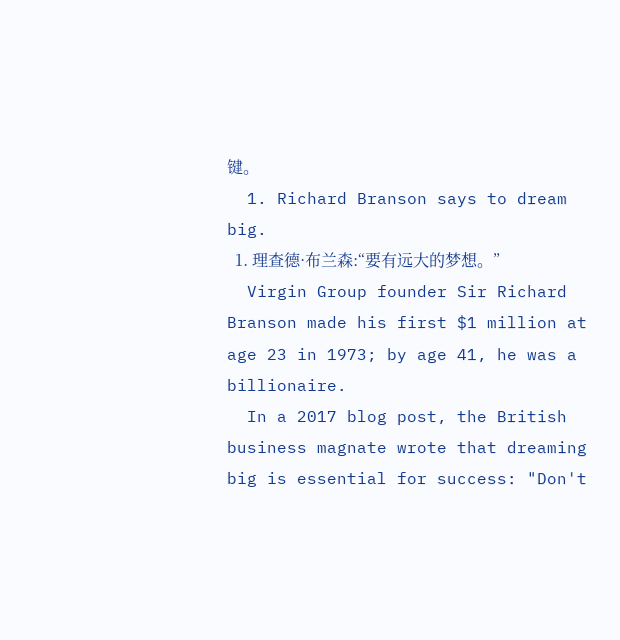键。
  1. Richard Branson says to dream big.
  1. 理查德·布兰森:“要有远大的梦想。”
  Virgin Group founder Sir Richard Branson made his first $1 million at age 23 in 1973; by age 41, he was a billionaire.
  In a 2017 blog post, the British business magnate wrote that dreaming big is essential for success: "Don't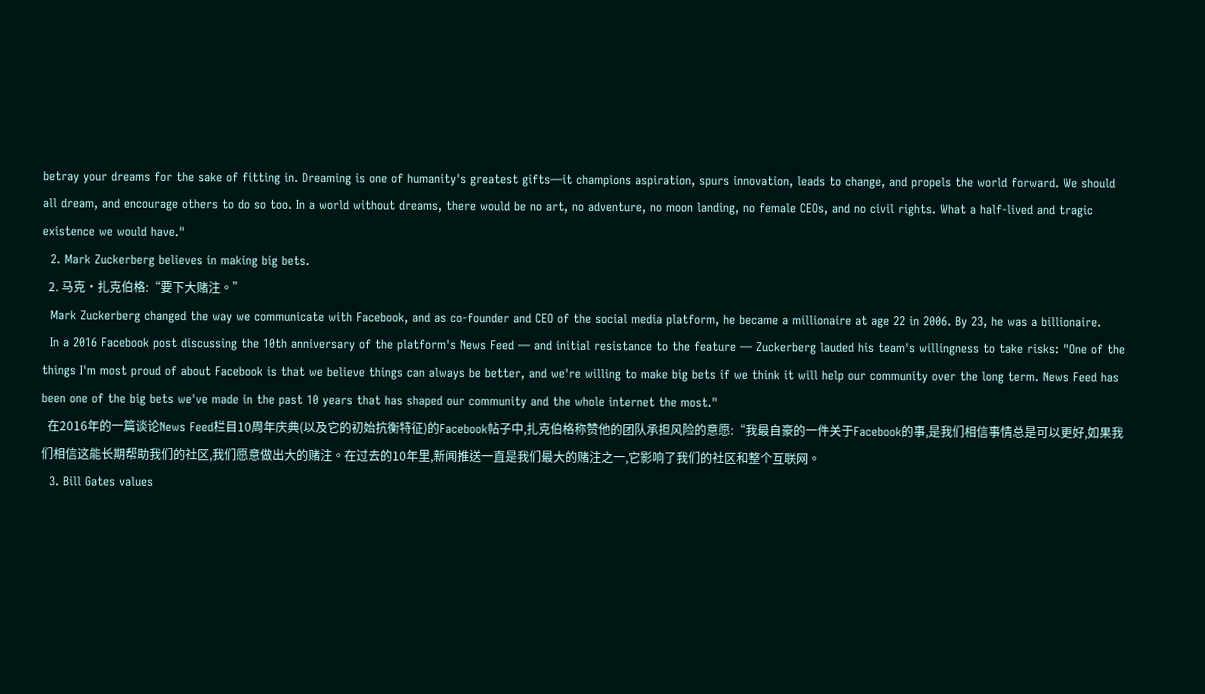betray your dreams for the sake of fitting in. Dreaming is one of humanity's greatest gifts—it champions aspiration, spurs innovation, leads to change, and propels the world forward. We should all dream, and encourage others to do so too. In a world without dreams, there would be no art, no adventure, no moon landing, no female CEOs, and no civil rights. What a half-lived and tragic existence we would have."
  2. Mark Zuckerberg believes in making big bets.
  2. 马克·扎克伯格:“要下大赌注。”
  Mark Zuckerberg changed the way we communicate with Facebook, and as co-founder and CEO of the social media platform, he became a millionaire at age 22 in 2006. By 23, he was a billionaire.
  In a 2016 Facebook post discussing the 10th anniversary of the platform's News Feed — and initial resistance to the feature — Zuckerberg lauded his team's willingness to take risks: "One of the things I'm most proud of about Facebook is that we believe things can always be better, and we're willing to make big bets if we think it will help our community over the long term. News Feed has been one of the big bets we've made in the past 10 years that has shaped our community and the whole internet the most."
  在2016年的一篇谈论News Feed栏目10周年庆典(以及它的初始抗衡特征)的Facebook帖子中,扎克伯格称赞他的团队承担风险的意愿:“我最自豪的一件关于Facebook的事,是我们相信事情总是可以更好,如果我们相信这能长期帮助我们的社区,我们愿意做出大的赌注。在过去的10年里,新闻推送一直是我们最大的赌注之一,它影响了我们的社区和整个互联网。
  3. Bill Gates values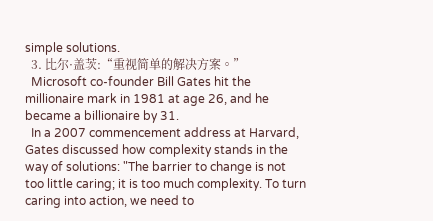simple solutions.
  3. 比尔·盖茨:“重视简单的解决方案。”
  Microsoft co-founder Bill Gates hit the millionaire mark in 1981 at age 26, and he became a billionaire by 31.
  In a 2007 commencement address at Harvard, Gates discussed how complexity stands in the way of solutions: "The barrier to change is not too little caring; it is too much complexity. To turn caring into action, we need to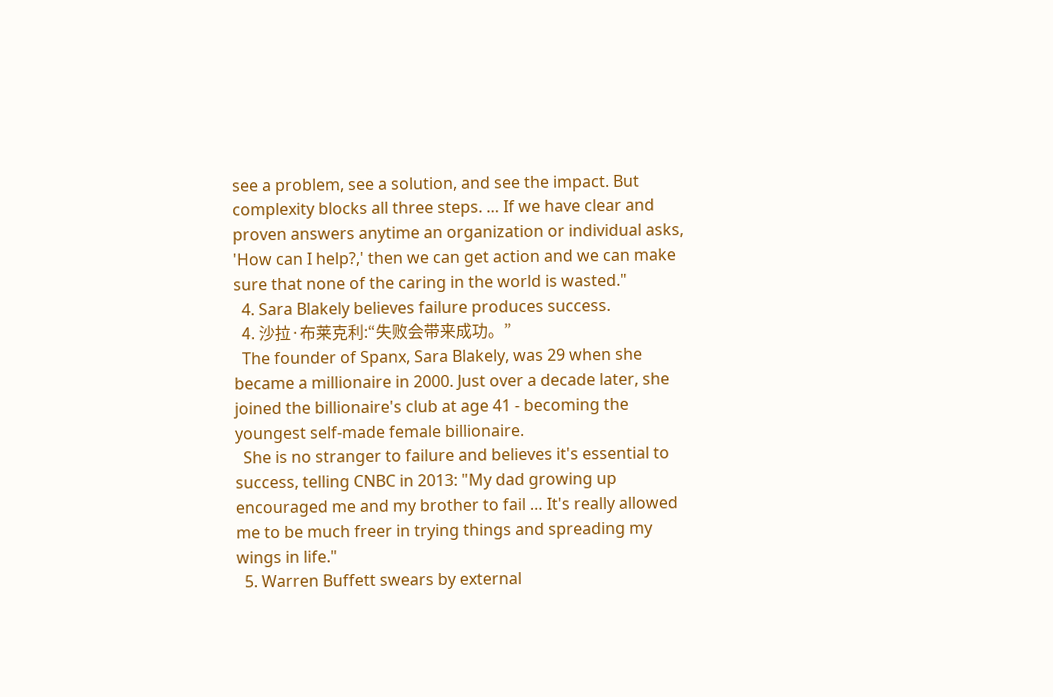see a problem, see a solution, and see the impact. But complexity blocks all three steps. … If we have clear and proven answers anytime an organization or individual asks, 'How can I help?,' then we can get action and we can make sure that none of the caring in the world is wasted."
  4. Sara Blakely believes failure produces success.
  4. 沙拉·布莱克利:“失败会带来成功。”
  The founder of Spanx, Sara Blakely, was 29 when she became a millionaire in 2000. Just over a decade later, she joined the billionaire's club at age 41 - becoming the youngest self-made female billionaire.
  She is no stranger to failure and believes it's essential to success, telling CNBC in 2013: "My dad growing up encouraged me and my brother to fail … It's really allowed me to be much freer in trying things and spreading my wings in life."
  5. Warren Buffett swears by external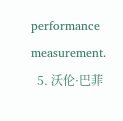performance measurement.
  5. 沃伦·巴菲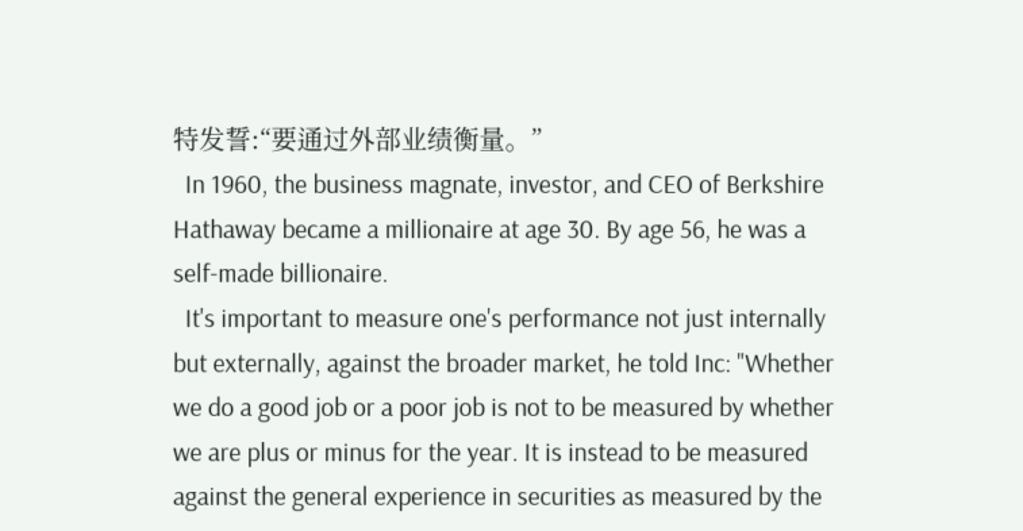特发誓:“要通过外部业绩衡量。”
  In 1960, the business magnate, investor, and CEO of Berkshire Hathaway became a millionaire at age 30. By age 56, he was a self-made billionaire.
  It's important to measure one's performance not just internally but externally, against the broader market, he told Inc: "Whether we do a good job or a poor job is not to be measured by whether we are plus or minus for the year. It is instead to be measured against the general experience in securities as measured by the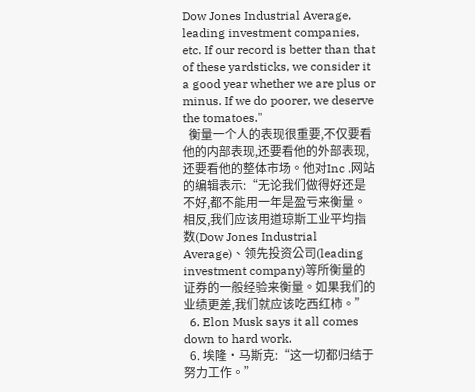Dow Jones Industrial Average, leading investment companies, etc. If our record is better than that of these yardsticks, we consider it a good year whether we are plus or minus. If we do poorer, we deserve the tomatoes."
  衡量一个人的表现很重要,不仅要看他的内部表现,还要看他的外部表现,还要看他的整体市场。他对Inc .网站的编辑表示:“无论我们做得好还是不好,都不能用一年是盈亏来衡量。相反,我们应该用道琼斯工业平均指数(Dow Jones Industrial Average)、领先投资公司(leading investment company)等所衡量的证券的一般经验来衡量。如果我们的业绩更差,我们就应该吃西红柿。”
  6. Elon Musk says it all comes down to hard work.
  6. 埃隆·马斯克:“这一切都归结于努力工作。”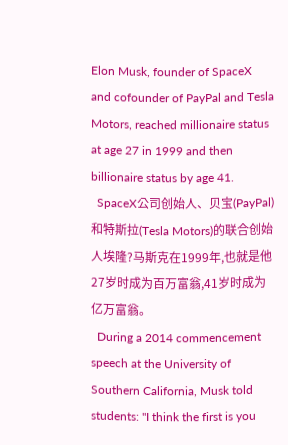Elon Musk, founder of SpaceX and cofounder of PayPal and Tesla Motors, reached millionaire status at age 27 in 1999 and then billionaire status by age 41.
  SpaceX公司创始人、贝宝(PayPal)和特斯拉(Tesla Motors)的联合创始人埃隆?马斯克在1999年,也就是他27岁时成为百万富翁,41岁时成为亿万富翁。
  During a 2014 commencement speech at the University of Southern California, Musk told students: "I think the first is you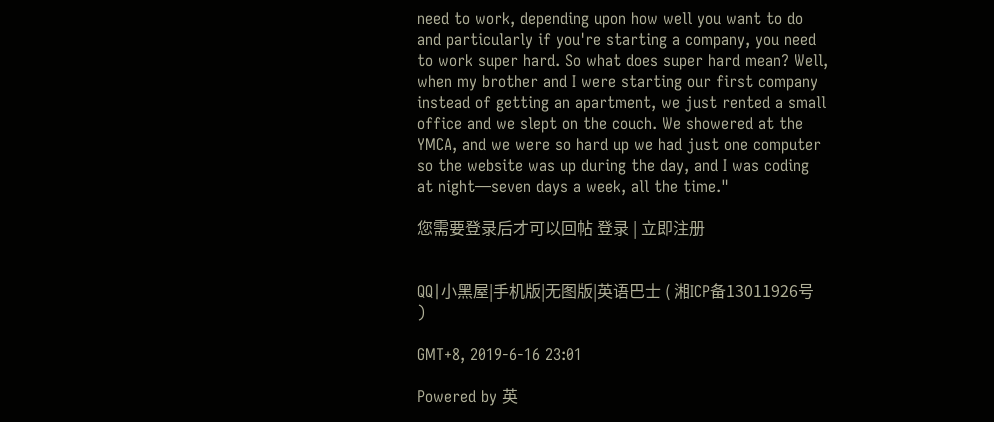need to work, depending upon how well you want to do and particularly if you're starting a company, you need to work super hard. So what does super hard mean? Well, when my brother and I were starting our first company instead of getting an apartment, we just rented a small office and we slept on the couch. We showered at the YMCA, and we were so hard up we had just one computer so the website was up during the day, and I was coding at night—seven days a week, all the time."

您需要登录后才可以回帖 登录 | 立即注册


QQ|小黑屋|手机版|无图版|英语巴士 ( 湘ICP备13011926号 )

GMT+8, 2019-6-16 23:01

Powered by 英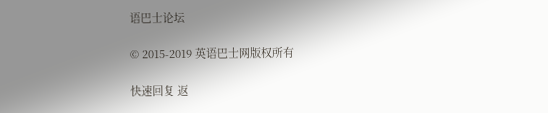语巴士论坛

© 2015-2019 英语巴士网版权所有

快速回复 返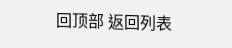回顶部 返回列表